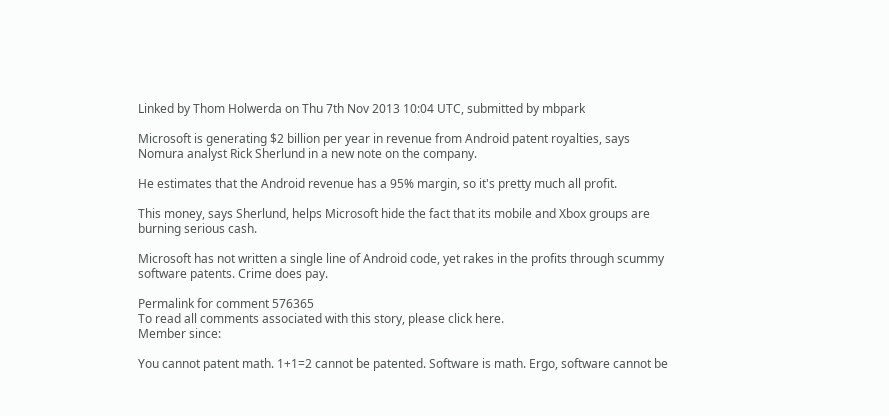Linked by Thom Holwerda on Thu 7th Nov 2013 10:04 UTC, submitted by mbpark

Microsoft is generating $2 billion per year in revenue from Android patent royalties, says Nomura analyst Rick Sherlund in a new note on the company.

He estimates that the Android revenue has a 95% margin, so it's pretty much all profit.

This money, says Sherlund, helps Microsoft hide the fact that its mobile and Xbox groups are burning serious cash.

Microsoft has not written a single line of Android code, yet rakes in the profits through scummy software patents. Crime does pay.

Permalink for comment 576365
To read all comments associated with this story, please click here.
Member since:

You cannot patent math. 1+1=2 cannot be patented. Software is math. Ergo, software cannot be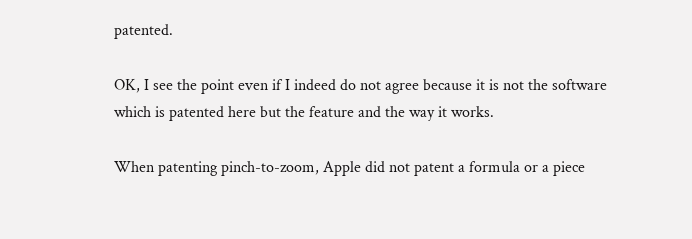patented.

OK, I see the point even if I indeed do not agree because it is not the software which is patented here but the feature and the way it works.

When patenting pinch-to-zoom, Apple did not patent a formula or a piece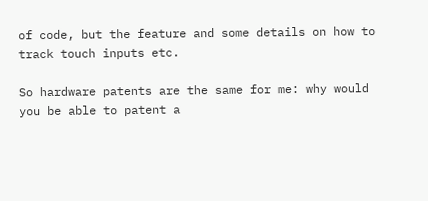of code, but the feature and some details on how to track touch inputs etc.

So hardware patents are the same for me: why would you be able to patent a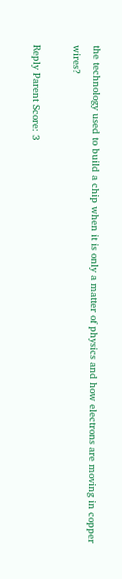the technology used to build a chip when it is only a matter of physics and how electrons are moving in copper wires?

Reply Parent Score: 3